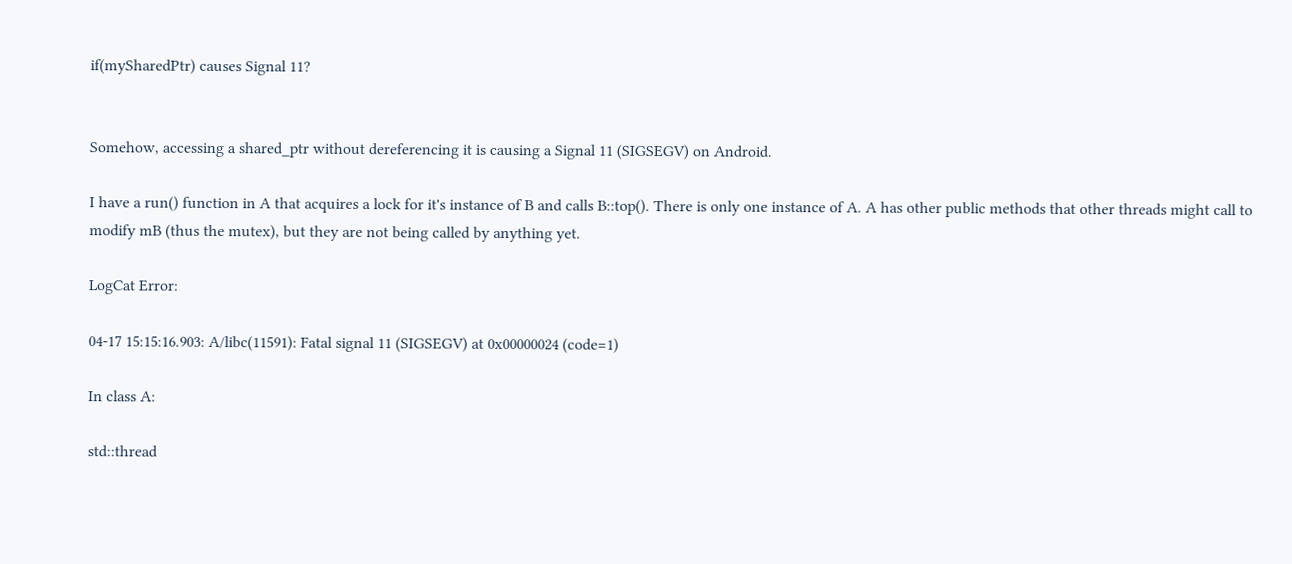if(mySharedPtr) causes Signal 11?


Somehow, accessing a shared_ptr without dereferencing it is causing a Signal 11 (SIGSEGV) on Android.

I have a run() function in A that acquires a lock for it's instance of B and calls B::top(). There is only one instance of A. A has other public methods that other threads might call to modify mB (thus the mutex), but they are not being called by anything yet.

LogCat Error:

04-17 15:15:16.903: A/libc(11591): Fatal signal 11 (SIGSEGV) at 0x00000024 (code=1)

In class A:

std::thread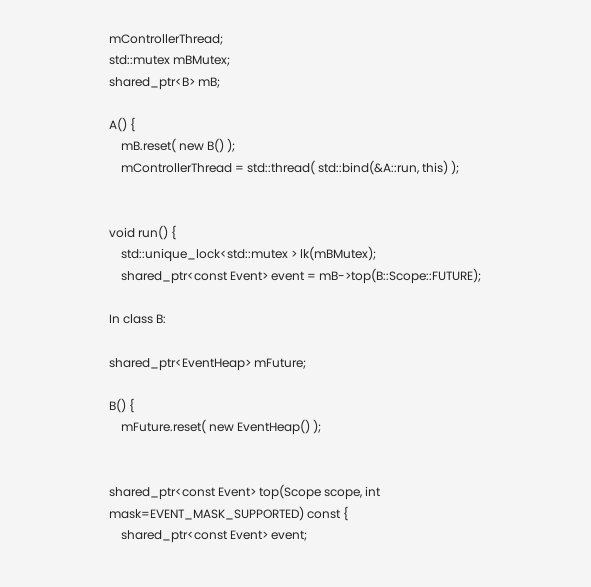mControllerThread;
std::mutex mBMutex;
shared_ptr<B> mB;

A() {
    mB.reset( new B() );
    mControllerThread = std::thread( std::bind(&A::run, this) );


void run() {
    std::unique_lock<std::mutex > lk(mBMutex);
    shared_ptr<const Event> event = mB->top(B::Scope::FUTURE);

In class B:

shared_ptr<EventHeap> mFuture;

B() {
    mFuture.reset( new EventHeap() );


shared_ptr<const Event> top(Scope scope, int mask=EVENT_MASK_SUPPORTED) const {
    shared_ptr<const Event> event;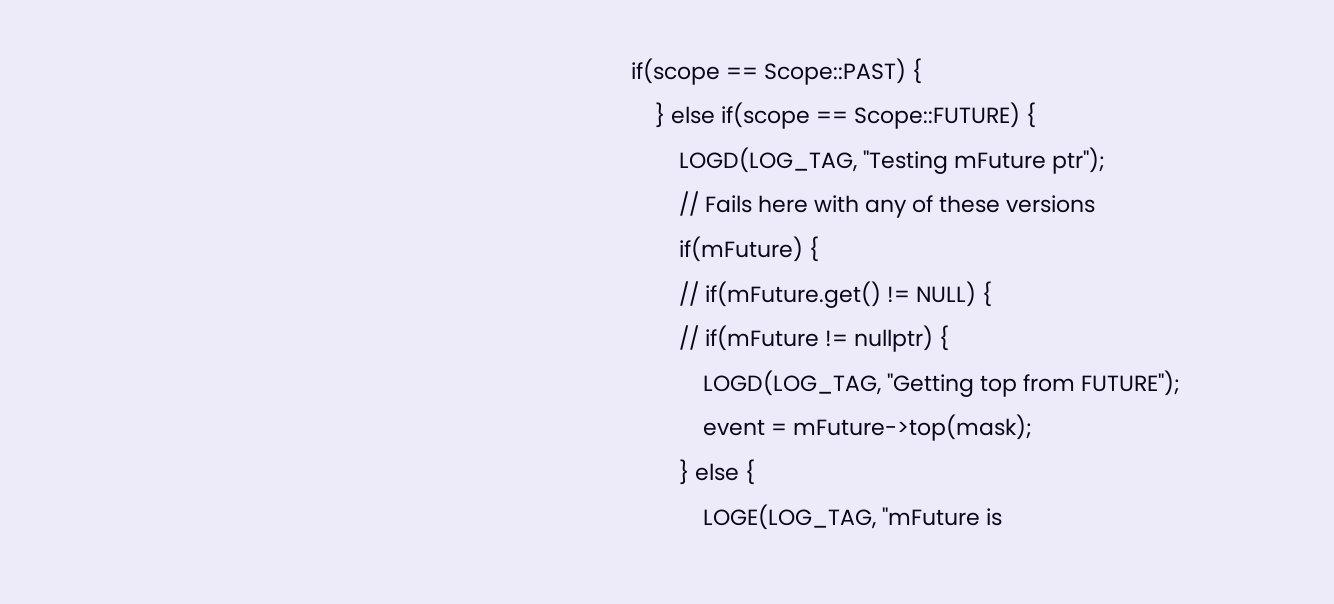if(scope == Scope::PAST) {
    } else if(scope == Scope::FUTURE) {
        LOGD(LOG_TAG, "Testing mFuture ptr");
        // Fails here with any of these versions
        if(mFuture) {
        // if(mFuture.get() != NULL) {
        // if(mFuture != nullptr) {
            LOGD(LOG_TAG, "Getting top from FUTURE");
            event = mFuture->top(mask);
        } else {
            LOGE(LOG_TAG, "mFuture is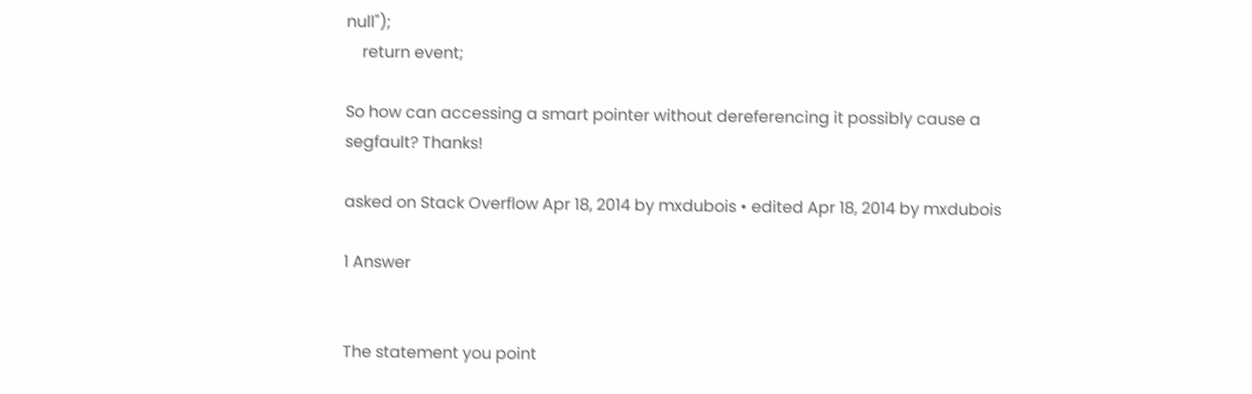null");
    return event;

So how can accessing a smart pointer without dereferencing it possibly cause a segfault? Thanks!

asked on Stack Overflow Apr 18, 2014 by mxdubois • edited Apr 18, 2014 by mxdubois

1 Answer


The statement you point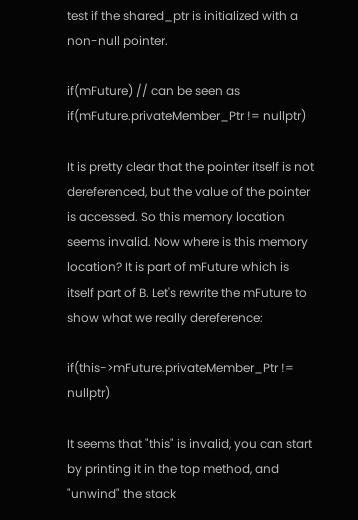test if the shared_ptr is initialized with a non-null pointer.

if(mFuture) // can be seen as if(mFuture.privateMember_Ptr != nullptr)

It is pretty clear that the pointer itself is not dereferenced, but the value of the pointer is accessed. So this memory location seems invalid. Now where is this memory location? It is part of mFuture which is itself part of B. Let's rewrite the mFuture to show what we really dereference:

if(this->mFuture.privateMember_Ptr != nullptr)

It seems that "this" is invalid, you can start by printing it in the top method, and "unwind" the stack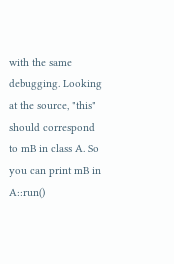with the same debugging. Looking at the source, "this" should correspond to mB in class A. So you can print mB in A::run()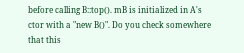before calling B::top(). mB is initialized in A's ctor with a "new B()". Do you check somewhere that this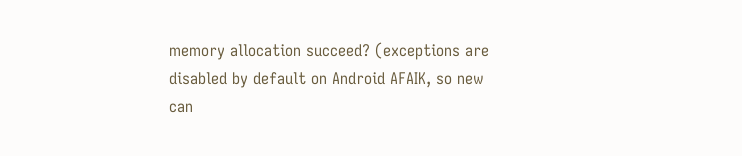memory allocation succeed? (exceptions are disabled by default on Android AFAIK, so new can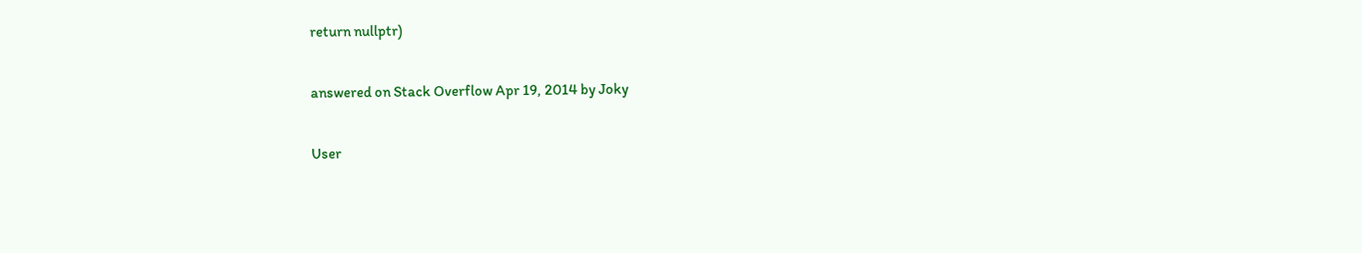return nullptr)

answered on Stack Overflow Apr 19, 2014 by Joky

User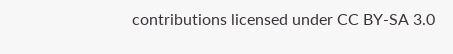contributions licensed under CC BY-SA 3.0